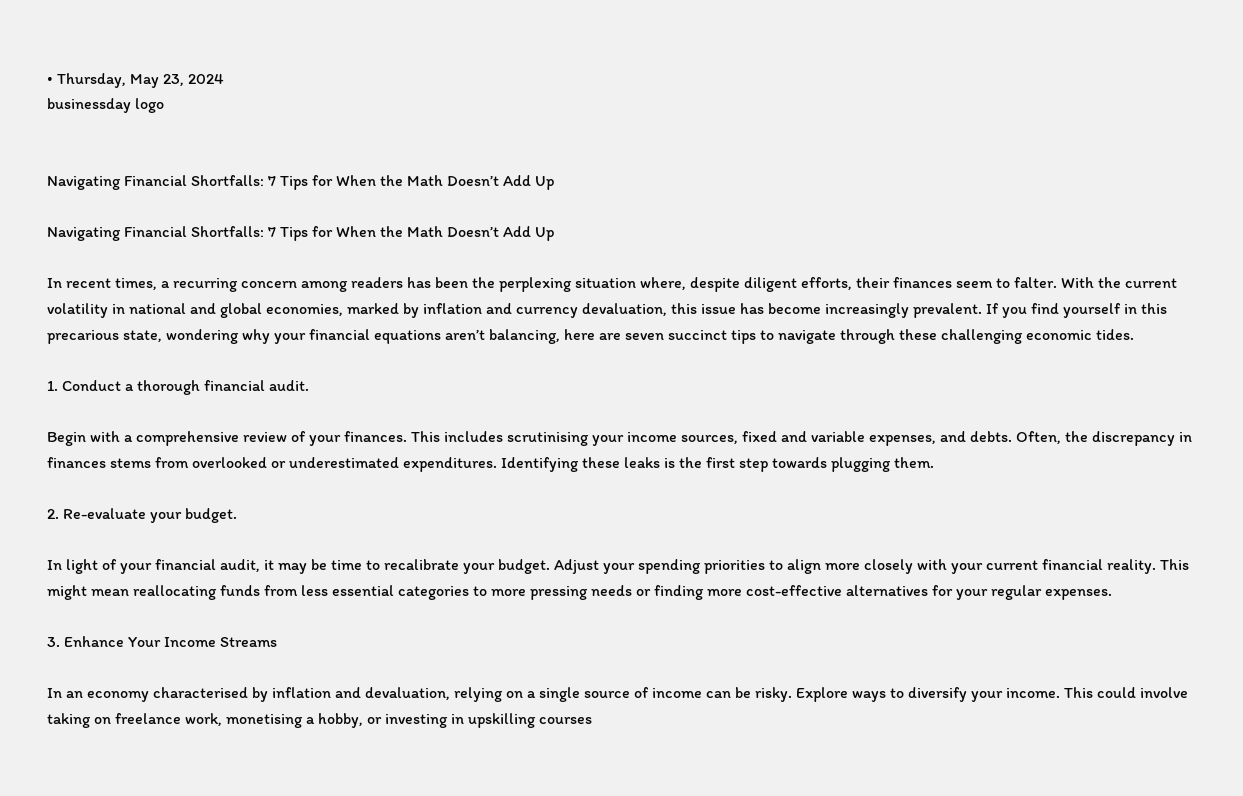• Thursday, May 23, 2024
businessday logo


Navigating Financial Shortfalls: 7 Tips for When the Math Doesn’t Add Up

Navigating Financial Shortfalls: 7 Tips for When the Math Doesn’t Add Up

In recent times, a recurring concern among readers has been the perplexing situation where, despite diligent efforts, their finances seem to falter. With the current volatility in national and global economies, marked by inflation and currency devaluation, this issue has become increasingly prevalent. If you find yourself in this precarious state, wondering why your financial equations aren’t balancing, here are seven succinct tips to navigate through these challenging economic tides.

1. Conduct a thorough financial audit.

Begin with a comprehensive review of your finances. This includes scrutinising your income sources, fixed and variable expenses, and debts. Often, the discrepancy in finances stems from overlooked or underestimated expenditures. Identifying these leaks is the first step towards plugging them.

2. Re-evaluate your budget.

In light of your financial audit, it may be time to recalibrate your budget. Adjust your spending priorities to align more closely with your current financial reality. This might mean reallocating funds from less essential categories to more pressing needs or finding more cost-effective alternatives for your regular expenses.

3. Enhance Your Income Streams

In an economy characterised by inflation and devaluation, relying on a single source of income can be risky. Explore ways to diversify your income. This could involve taking on freelance work, monetising a hobby, or investing in upskilling courses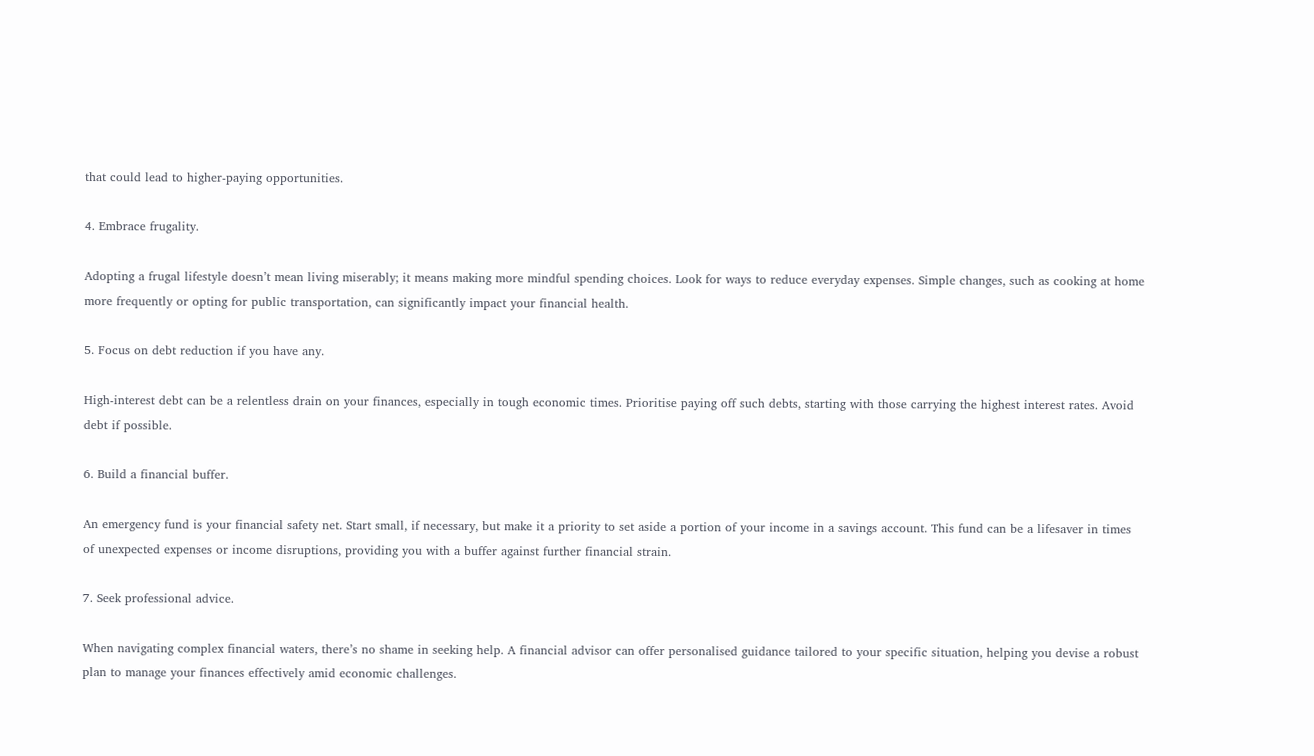that could lead to higher-paying opportunities.

4. Embrace frugality.

Adopting a frugal lifestyle doesn’t mean living miserably; it means making more mindful spending choices. Look for ways to reduce everyday expenses. Simple changes, such as cooking at home more frequently or opting for public transportation, can significantly impact your financial health.

5. Focus on debt reduction if you have any.

High-interest debt can be a relentless drain on your finances, especially in tough economic times. Prioritise paying off such debts, starting with those carrying the highest interest rates. Avoid debt if possible.

6. Build a financial buffer.

An emergency fund is your financial safety net. Start small, if necessary, but make it a priority to set aside a portion of your income in a savings account. This fund can be a lifesaver in times of unexpected expenses or income disruptions, providing you with a buffer against further financial strain.

7. Seek professional advice.

When navigating complex financial waters, there’s no shame in seeking help. A financial advisor can offer personalised guidance tailored to your specific situation, helping you devise a robust plan to manage your finances effectively amid economic challenges.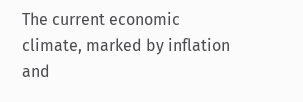The current economic climate, marked by inflation and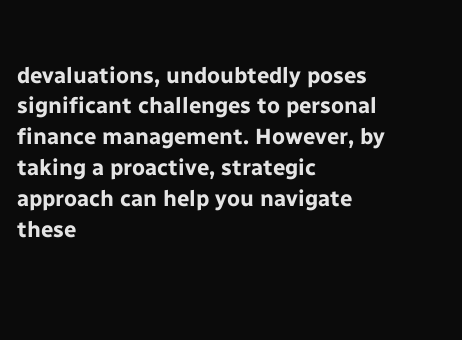devaluations, undoubtedly poses significant challenges to personal finance management. However, by taking a proactive, strategic approach can help you navigate these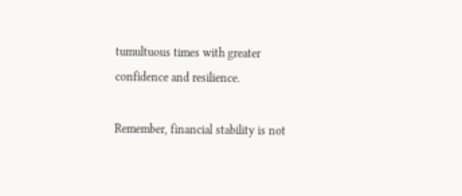tumultuous times with greater confidence and resilience.

Remember, financial stability is not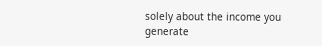solely about the income you generate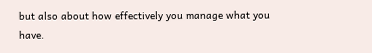but also about how effectively you manage what you have.